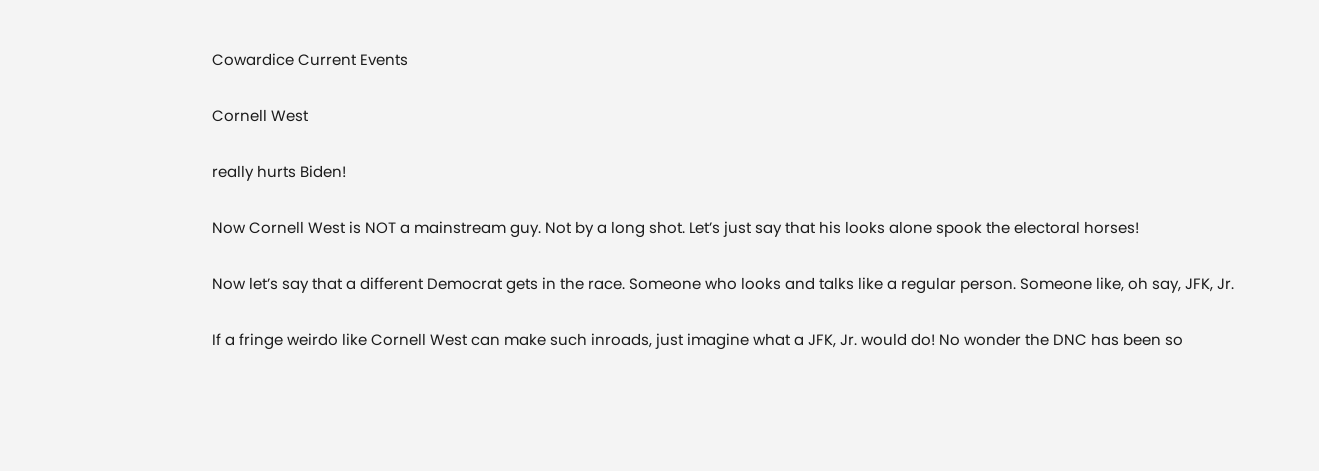Cowardice Current Events

Cornell West

really hurts Biden!

Now Cornell West is NOT a mainstream guy. Not by a long shot. Let’s just say that his looks alone spook the electoral horses!

Now let’s say that a different Democrat gets in the race. Someone who looks and talks like a regular person. Someone like, oh say, JFK, Jr.

If a fringe weirdo like Cornell West can make such inroads, just imagine what a JFK, Jr. would do! No wonder the DNC has been so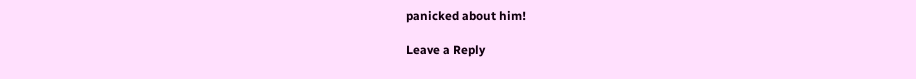panicked about him!

Leave a Reply